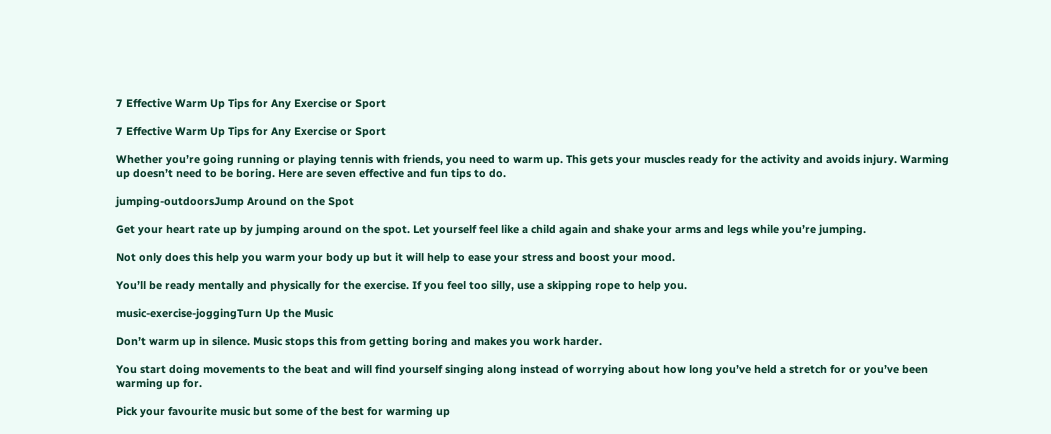7 Effective Warm Up Tips for Any Exercise or Sport

7 Effective Warm Up Tips for Any Exercise or Sport

Whether you’re going running or playing tennis with friends, you need to warm up. This gets your muscles ready for the activity and avoids injury. Warming up doesn’t need to be boring. Here are seven effective and fun tips to do.

jumping-outdoorsJump Around on the Spot

Get your heart rate up by jumping around on the spot. Let yourself feel like a child again and shake your arms and legs while you’re jumping.

Not only does this help you warm your body up but it will help to ease your stress and boost your mood.

You’ll be ready mentally and physically for the exercise. If you feel too silly, use a skipping rope to help you.

music-exercise-joggingTurn Up the Music

Don’t warm up in silence. Music stops this from getting boring and makes you work harder.

You start doing movements to the beat and will find yourself singing along instead of worrying about how long you’ve held a stretch for or you’ve been warming up for.

Pick your favourite music but some of the best for warming up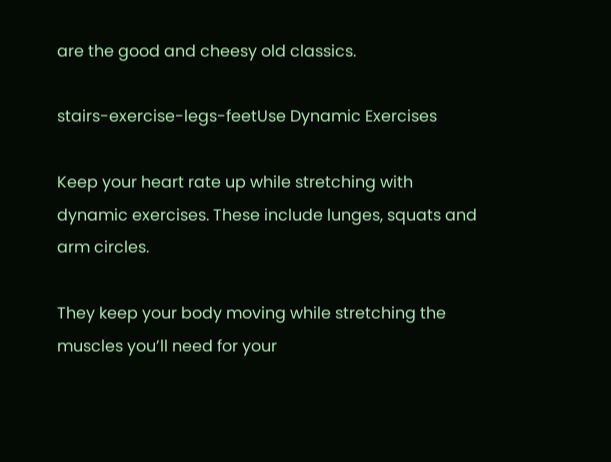are the good and cheesy old classics.

stairs-exercise-legs-feetUse Dynamic Exercises

Keep your heart rate up while stretching with dynamic exercises. These include lunges, squats and arm circles.

They keep your body moving while stretching the muscles you’ll need for your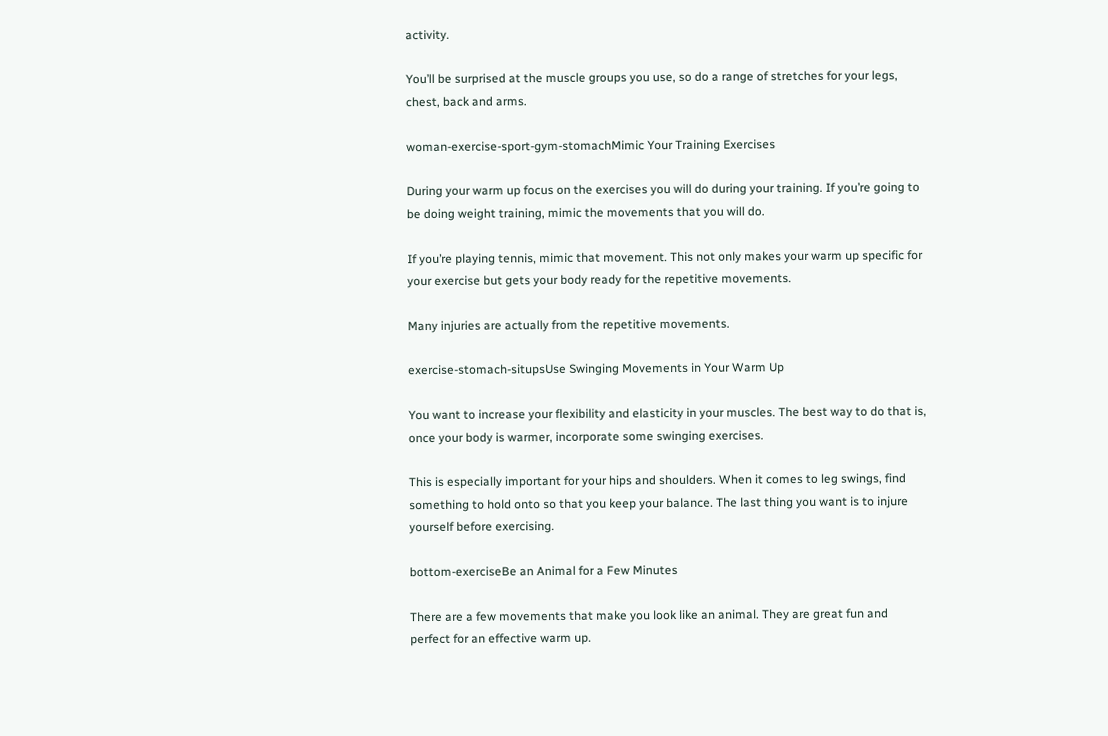activity.

You’ll be surprised at the muscle groups you use, so do a range of stretches for your legs, chest, back and arms.

woman-exercise-sport-gym-stomachMimic Your Training Exercises

During your warm up focus on the exercises you will do during your training. If you’re going to be doing weight training, mimic the movements that you will do.

If you’re playing tennis, mimic that movement. This not only makes your warm up specific for your exercise but gets your body ready for the repetitive movements.

Many injuries are actually from the repetitive movements.

exercise-stomach-situpsUse Swinging Movements in Your Warm Up

You want to increase your flexibility and elasticity in your muscles. The best way to do that is, once your body is warmer, incorporate some swinging exercises.

This is especially important for your hips and shoulders. When it comes to leg swings, find something to hold onto so that you keep your balance. The last thing you want is to injure yourself before exercising.

bottom-exerciseBe an Animal for a Few Minutes

There are a few movements that make you look like an animal. They are great fun and perfect for an effective warm up.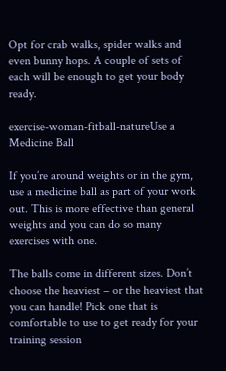Opt for crab walks, spider walks and even bunny hops. A couple of sets of each will be enough to get your body ready.

exercise-woman-fitball-natureUse a Medicine Ball

If you’re around weights or in the gym, use a medicine ball as part of your work out. This is more effective than general weights and you can do so many exercises with one.

The balls come in different sizes. Don’t choose the heaviest – or the heaviest that you can handle! Pick one that is comfortable to use to get ready for your training session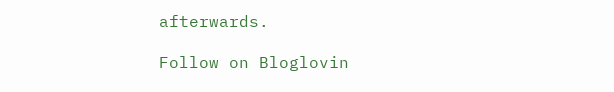afterwards.

Follow on Bloglovin